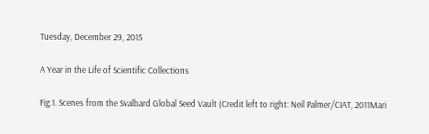Tuesday, December 29, 2015

A Year in the Life of Scientific Collections

Fig.1. Scenes from the Svalbard Global Seed Vault (Credit left to right: Neil Palmer/CIAT, 2011Mari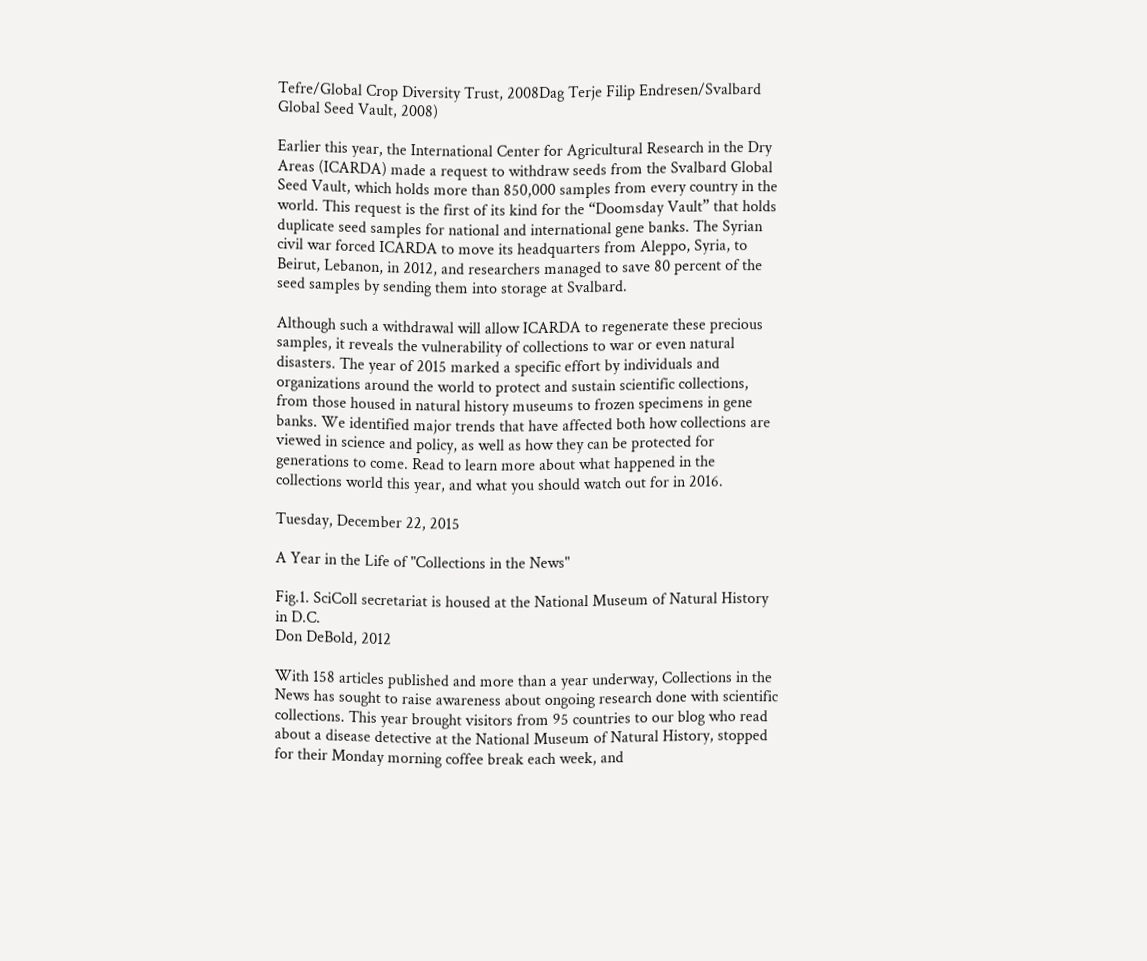Tefre/Global Crop Diversity Trust, 2008Dag Terje Filip Endresen/Svalbard Global Seed Vault, 2008)

Earlier this year, the International Center for Agricultural Research in the Dry Areas (ICARDA) made a request to withdraw seeds from the Svalbard Global Seed Vault, which holds more than 850,000 samples from every country in the world. This request is the first of its kind for the “Doomsday Vault” that holds duplicate seed samples for national and international gene banks. The Syrian civil war forced ICARDA to move its headquarters from Aleppo, Syria, to Beirut, Lebanon, in 2012, and researchers managed to save 80 percent of the seed samples by sending them into storage at Svalbard.

Although such a withdrawal will allow ICARDA to regenerate these precious samples, it reveals the vulnerability of collections to war or even natural disasters. The year of 2015 marked a specific effort by individuals and organizations around the world to protect and sustain scientific collections, from those housed in natural history museums to frozen specimens in gene banks. We identified major trends that have affected both how collections are viewed in science and policy, as well as how they can be protected for generations to come. Read to learn more about what happened in the collections world this year, and what you should watch out for in 2016.

Tuesday, December 22, 2015

A Year in the Life of "Collections in the News"

Fig.1. SciColl secretariat is housed at the National Museum of Natural History in D.C.
Don DeBold, 2012

With 158 articles published and more than a year underway, Collections in the News has sought to raise awareness about ongoing research done with scientific collections. This year brought visitors from 95 countries to our blog who read about a disease detective at the National Museum of Natural History, stopped for their Monday morning coffee break each week, and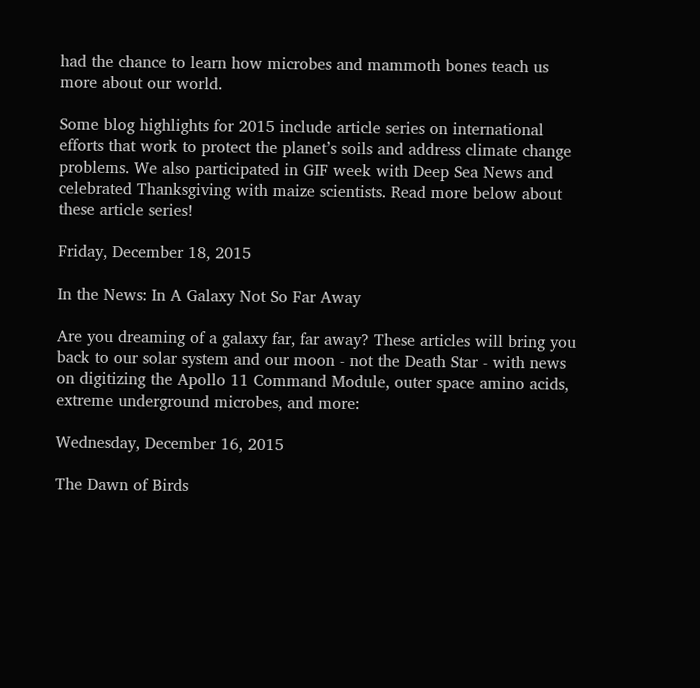had the chance to learn how microbes and mammoth bones teach us more about our world.

Some blog highlights for 2015 include article series on international efforts that work to protect the planet’s soils and address climate change problems. We also participated in GIF week with Deep Sea News and celebrated Thanksgiving with maize scientists. Read more below about these article series!

Friday, December 18, 2015

In the News: In A Galaxy Not So Far Away

Are you dreaming of a galaxy far, far away? These articles will bring you back to our solar system and our moon - not the Death Star - with news on digitizing the Apollo 11 Command Module, outer space amino acids, extreme underground microbes, and more:

Wednesday, December 16, 2015

The Dawn of Birds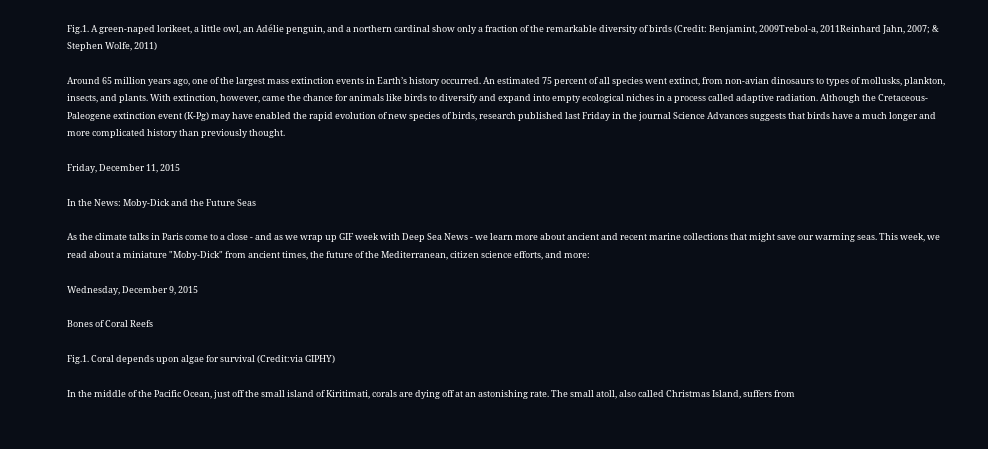Fig.1. A green-naped lorikeet, a little owl, an Adélie penguin, and a northern cardinal show only a fraction of the remarkable diversity of birds (Credit: Benjamint, 2009Trebol-a, 2011Reinhard Jahn, 2007; & Stephen Wolfe, 2011)

Around 65 million years ago, one of the largest mass extinction events in Earth’s history occurred. An estimated 75 percent of all species went extinct, from non-avian dinosaurs to types of mollusks, plankton, insects, and plants. With extinction, however, came the chance for animals like birds to diversify and expand into empty ecological niches in a process called adaptive radiation. Although the Cretaceous-Paleogene extinction event (K-Pg) may have enabled the rapid evolution of new species of birds, research published last Friday in the journal Science Advances suggests that birds have a much longer and more complicated history than previously thought.

Friday, December 11, 2015

In the News: Moby-Dick and the Future Seas

As the climate talks in Paris come to a close - and as we wrap up GIF week with Deep Sea News - we learn more about ancient and recent marine collections that might save our warming seas. This week, we read about a miniature "Moby-Dick" from ancient times, the future of the Mediterranean, citizen science efforts, and more:

Wednesday, December 9, 2015

Bones of Coral Reefs

Fig.1. Coral depends upon algae for survival (Credit:via GIPHY)

In the middle of the Pacific Ocean, just off the small island of Kiritimati, corals are dying off at an astonishing rate. The small atoll, also called Christmas Island, suffers from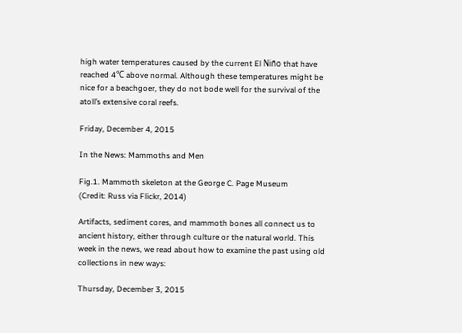high water temperatures caused by the current El Niño that have reached 4℃ above normal. Although these temperatures might be nice for a beachgoer, they do not bode well for the survival of the atoll’s extensive coral reefs.

Friday, December 4, 2015

In the News: Mammoths and Men

Fig.1. Mammoth skeleton at the George C. Page Museum
(Credit: Russ via Flickr, 2014)

Artifacts, sediment cores, and mammoth bones all connect us to ancient history, either through culture or the natural world. This week in the news, we read about how to examine the past using old collections in new ways:

Thursday, December 3, 2015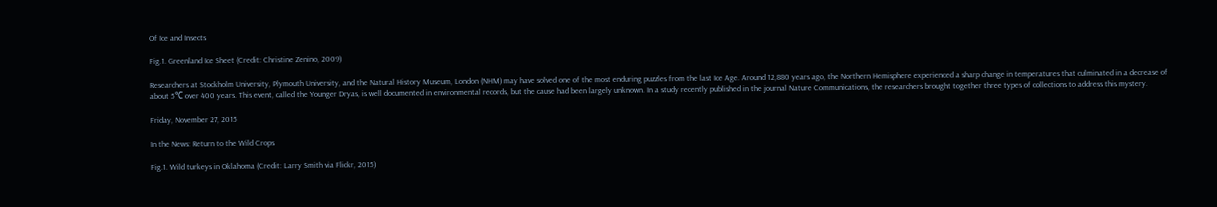Of Ice and Insects

Fig.1. Greenland Ice Sheet (Credit: Christine Zenino, 2009)

Researchers at Stockholm University, Plymouth University, and the Natural History Museum, London (NHM) may have solved one of the most enduring puzzles from the last Ice Age. Around 12,880 years ago, the Northern Hemisphere experienced a sharp change in temperatures that culminated in a decrease of about 5℃ over 400 years. This event, called the Younger Dryas, is well documented in environmental records, but the cause had been largely unknown. In a study recently published in the journal Nature Communications, the researchers brought together three types of collections to address this mystery.

Friday, November 27, 2015

In the News: Return to the Wild Crops

Fig.1. Wild turkeys in Oklahoma (Credit: Larry Smith via Flickr, 2015)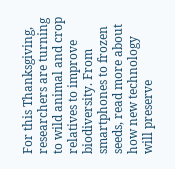For this Thanksgiving, researchers are turning to wild animal and crop relatives to improve biodiversity. From smartphones to frozen seeds, read more about how new technology will preserve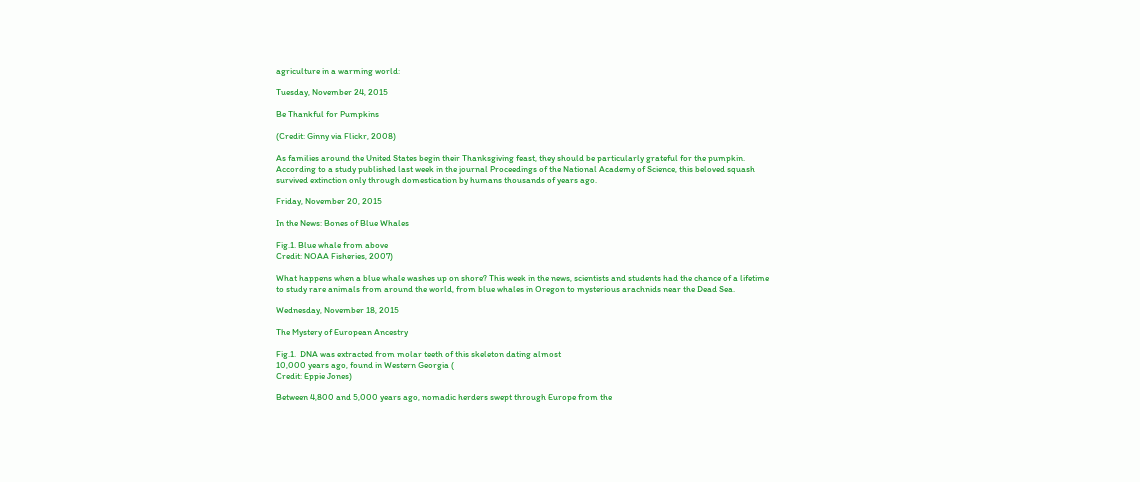agriculture in a warming world:

Tuesday, November 24, 2015

Be Thankful for Pumpkins

(Credit: Ginny via Flickr, 2008)

As families around the United States begin their Thanksgiving feast, they should be particularly grateful for the pumpkin. According to a study published last week in the journal Proceedings of the National Academy of Science, this beloved squash survived extinction only through domestication by humans thousands of years ago.

Friday, November 20, 2015

In the News: Bones of Blue Whales

Fig.1. Blue whale from above
Credit: NOAA Fisheries, 2007)

What happens when a blue whale washes up on shore? This week in the news, scientists and students had the chance of a lifetime to study rare animals from around the world, from blue whales in Oregon to mysterious arachnids near the Dead Sea.

Wednesday, November 18, 2015

The Mystery of European Ancestry

Fig.1.  DNA was extracted from molar teeth of this skeleton dating almost
10,000 years ago, found in Western Georgia (
Credit: Eppie Jones)

Between 4,800 and 5,000 years ago, nomadic herders swept through Europe from the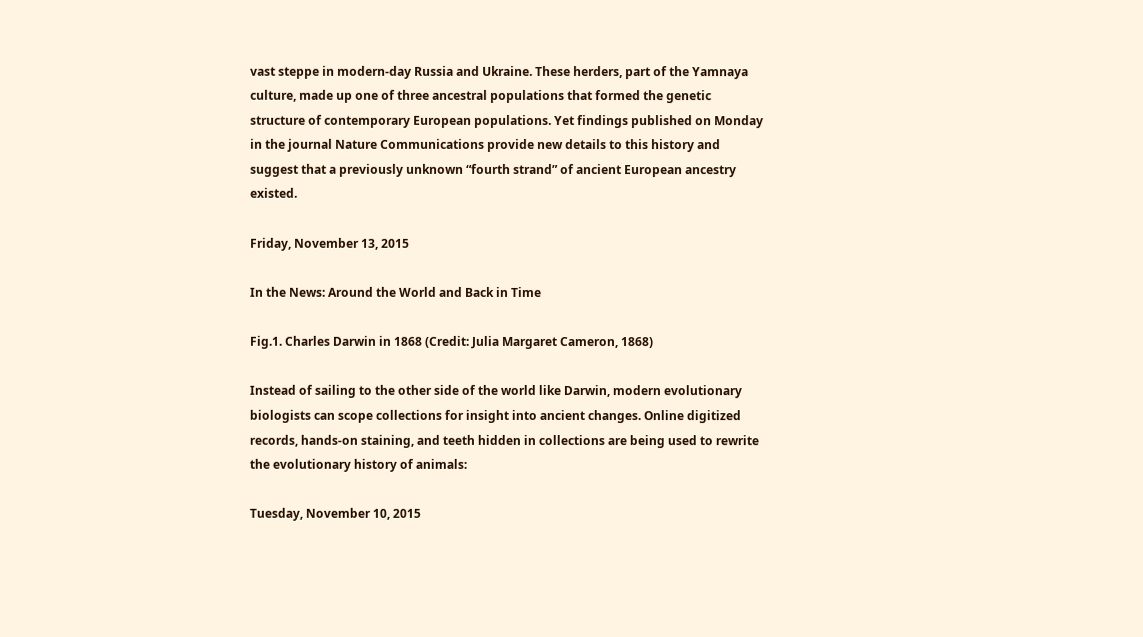vast steppe in modern-day Russia and Ukraine. These herders, part of the Yamnaya culture, made up one of three ancestral populations that formed the genetic structure of contemporary European populations. Yet findings published on Monday in the journal Nature Communications provide new details to this history and suggest that a previously unknown “fourth strand” of ancient European ancestry existed.

Friday, November 13, 2015

In the News: Around the World and Back in Time

Fig.1. Charles Darwin in 1868 (Credit: Julia Margaret Cameron, 1868)

Instead of sailing to the other side of the world like Darwin, modern evolutionary biologists can scope collections for insight into ancient changes. Online digitized records, hands-on staining, and teeth hidden in collections are being used to rewrite the evolutionary history of animals:

Tuesday, November 10, 2015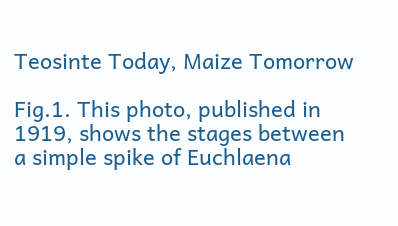Teosinte Today, Maize Tomorrow

Fig.1. This photo, published in 1919, shows the stages between a simple spike of Euchlaena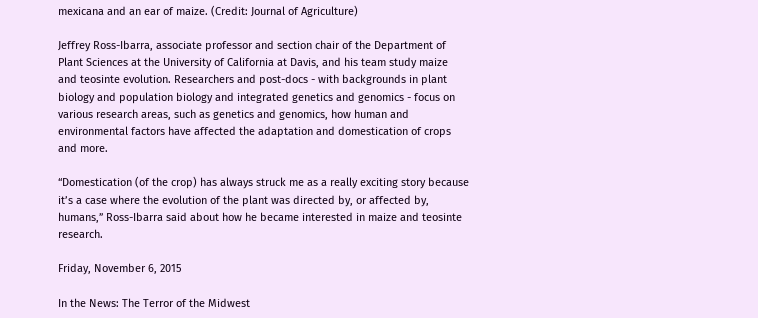mexicana and an ear of maize. (Credit: Journal of Agriculture)

Jeffrey Ross-Ibarra, associate professor and section chair of the Department of Plant Sciences at the University of California at Davis, and his team study maize and teosinte evolution. Researchers and post-docs - with backgrounds in plant biology and population biology and integrated genetics and genomics - focus on various research areas, such as genetics and genomics, how human and environmental factors have affected the adaptation and domestication of crops and more.

“Domestication (of the crop) has always struck me as a really exciting story because it’s a case where the evolution of the plant was directed by, or affected by, humans,” Ross-Ibarra said about how he became interested in maize and teosinte research.

Friday, November 6, 2015

In the News: The Terror of the Midwest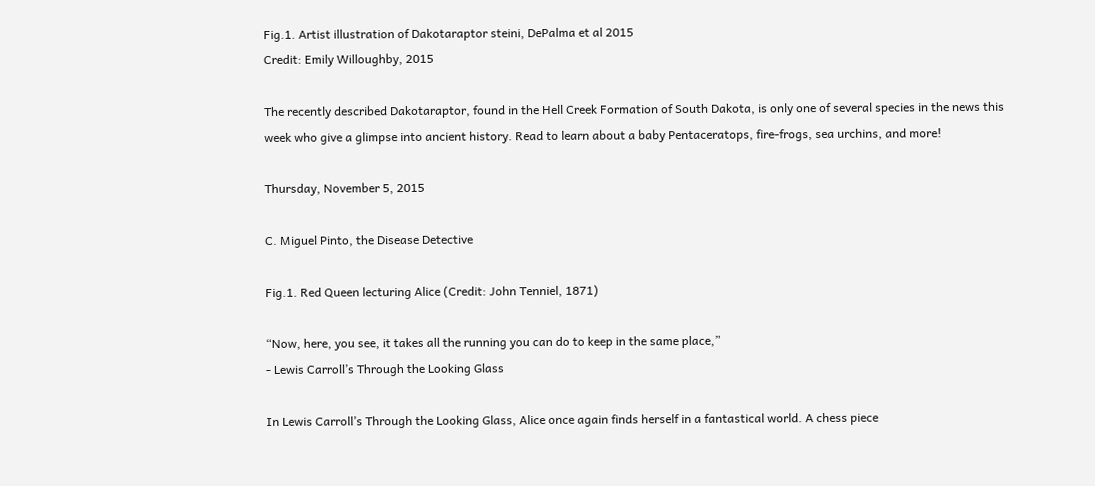Fig.1. Artist illustration of Dakotaraptor steini, DePalma et al 2015
Credit: Emily Willoughby, 2015

The recently described Dakotaraptor, found in the Hell Creek Formation of South Dakota, is only one of several species in the news this week who give a glimpse into ancient history. Read to learn about a baby Pentaceratops, fire-frogs, sea urchins, and more!

Thursday, November 5, 2015

C. Miguel Pinto, the Disease Detective

Fig.1. Red Queen lecturing Alice (Credit: John Tenniel, 1871)

“Now, here, you see, it takes all the running you can do to keep in the same place,”
- Lewis Carroll’s Through the Looking Glass

In Lewis Carroll’s Through the Looking Glass, Alice once again finds herself in a fantastical world. A chess piece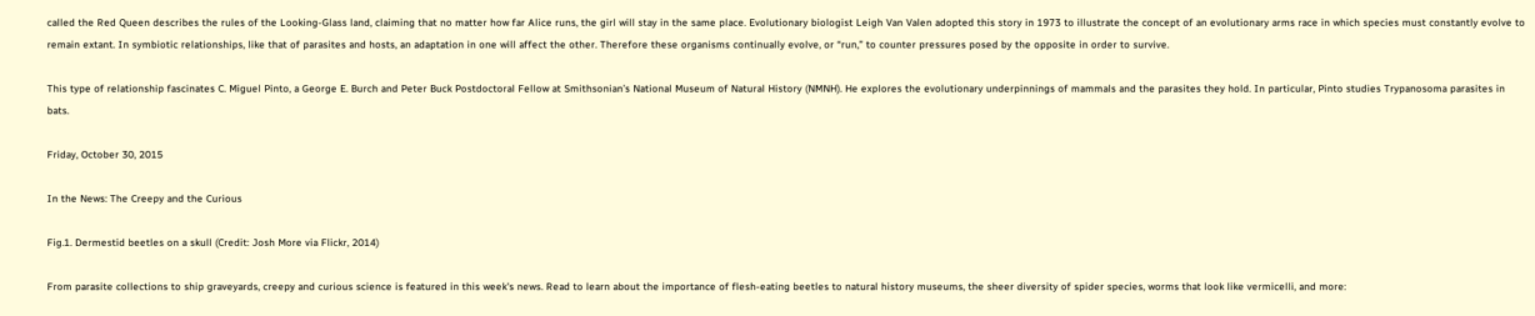called the Red Queen describes the rules of the Looking-Glass land, claiming that no matter how far Alice runs, the girl will stay in the same place. Evolutionary biologist Leigh Van Valen adopted this story in 1973 to illustrate the concept of an evolutionary arms race in which species must constantly evolve to remain extant. In symbiotic relationships, like that of parasites and hosts, an adaptation in one will affect the other. Therefore these organisms continually evolve, or “run,” to counter pressures posed by the opposite in order to survive.

This type of relationship fascinates C. Miguel Pinto, a George E. Burch and Peter Buck Postdoctoral Fellow at Smithsonian’s National Museum of Natural History (NMNH). He explores the evolutionary underpinnings of mammals and the parasites they hold. In particular, Pinto studies Trypanosoma parasites in bats.

Friday, October 30, 2015

In the News: The Creepy and the Curious

Fig.1. Dermestid beetles on a skull (Credit: Josh More via Flickr, 2014)

From parasite collections to ship graveyards, creepy and curious science is featured in this week's news. Read to learn about the importance of flesh-eating beetles to natural history museums, the sheer diversity of spider species, worms that look like vermicelli, and more: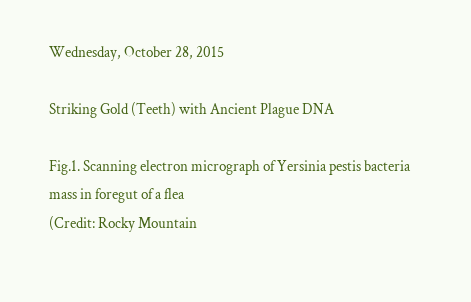Wednesday, October 28, 2015

Striking Gold (Teeth) with Ancient Plague DNA

Fig.1. Scanning electron micrograph of Yersinia pestis bacteria mass in foregut of a flea
(Credit: Rocky Mountain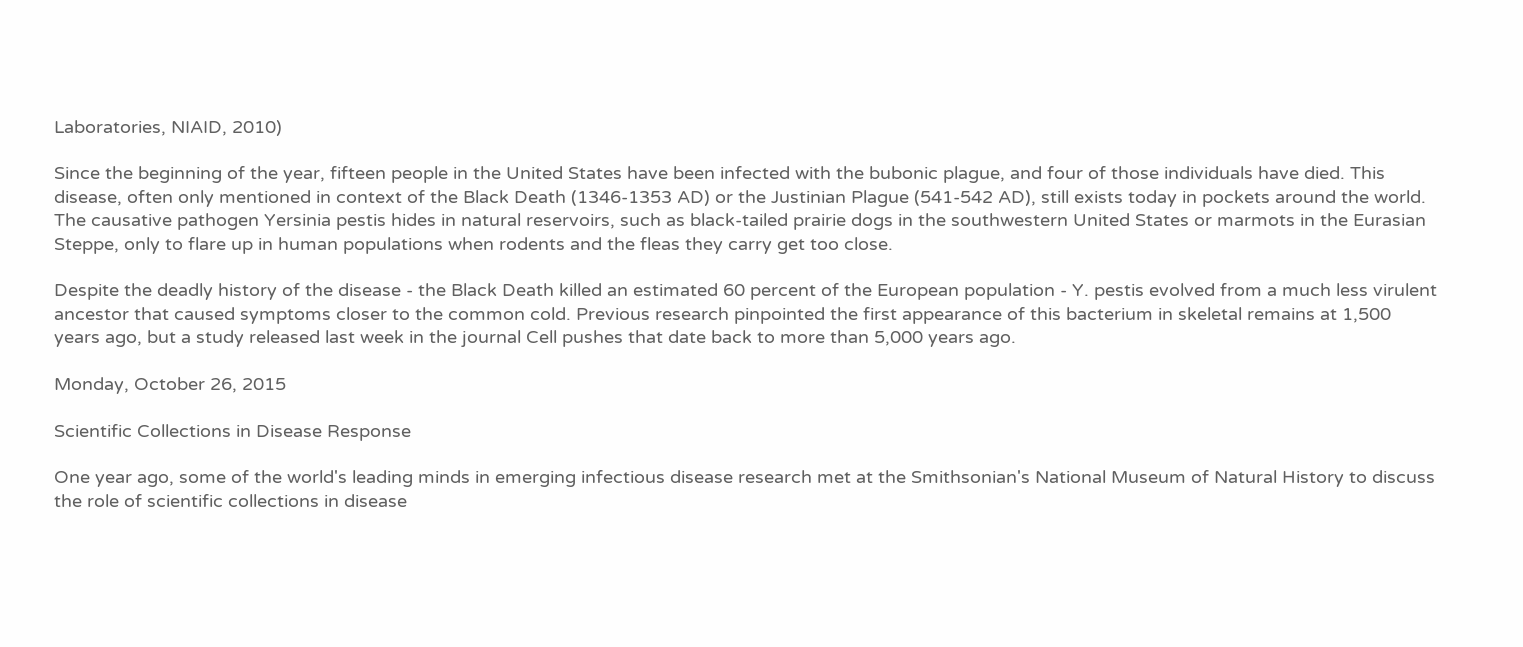Laboratories, NIAID, 2010)

Since the beginning of the year, fifteen people in the United States have been infected with the bubonic plague, and four of those individuals have died. This disease, often only mentioned in context of the Black Death (1346-1353 AD) or the Justinian Plague (541-542 AD), still exists today in pockets around the world. The causative pathogen Yersinia pestis hides in natural reservoirs, such as black-tailed prairie dogs in the southwestern United States or marmots in the Eurasian Steppe, only to flare up in human populations when rodents and the fleas they carry get too close.

Despite the deadly history of the disease - the Black Death killed an estimated 60 percent of the European population - Y. pestis evolved from a much less virulent ancestor that caused symptoms closer to the common cold. Previous research pinpointed the first appearance of this bacterium in skeletal remains at 1,500 years ago, but a study released last week in the journal Cell pushes that date back to more than 5,000 years ago.

Monday, October 26, 2015

Scientific Collections in Disease Response

One year ago, some of the world's leading minds in emerging infectious disease research met at the Smithsonian's National Museum of Natural History to discuss the role of scientific collections in disease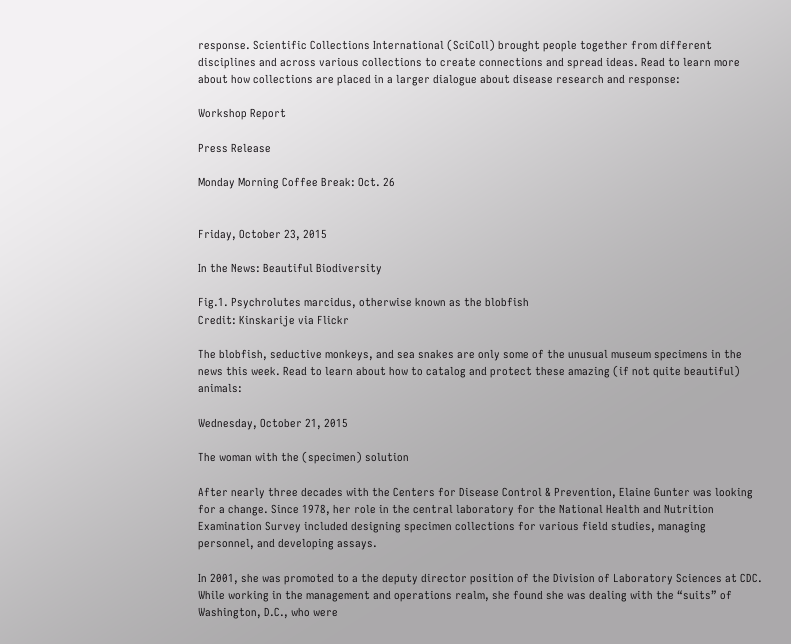response. Scientific Collections International (SciColl) brought people together from different disciplines and across various collections to create connections and spread ideas. Read to learn more about how collections are placed in a larger dialogue about disease research and response:

Workshop Report

Press Release

Monday Morning Coffee Break: Oct. 26


Friday, October 23, 2015

In the News: Beautiful Biodiversity

Fig.1. Psychrolutes marcidus, otherwise known as the blobfish
Credit: Kinskarije via Flickr

The blobfish, seductive monkeys, and sea snakes are only some of the unusual museum specimens in the news this week. Read to learn about how to catalog and protect these amazing (if not quite beautiful) animals:

Wednesday, October 21, 2015

The woman with the (specimen) solution

After nearly three decades with the Centers for Disease Control & Prevention, Elaine Gunter was looking for a change. Since 1978, her role in the central laboratory for the National Health and Nutrition Examination Survey included designing specimen collections for various field studies, managing personnel, and developing assays.

In 2001, she was promoted to a the deputy director position of the Division of Laboratory Sciences at CDC. While working in the management and operations realm, she found she was dealing with the “suits” of Washington, D.C., who were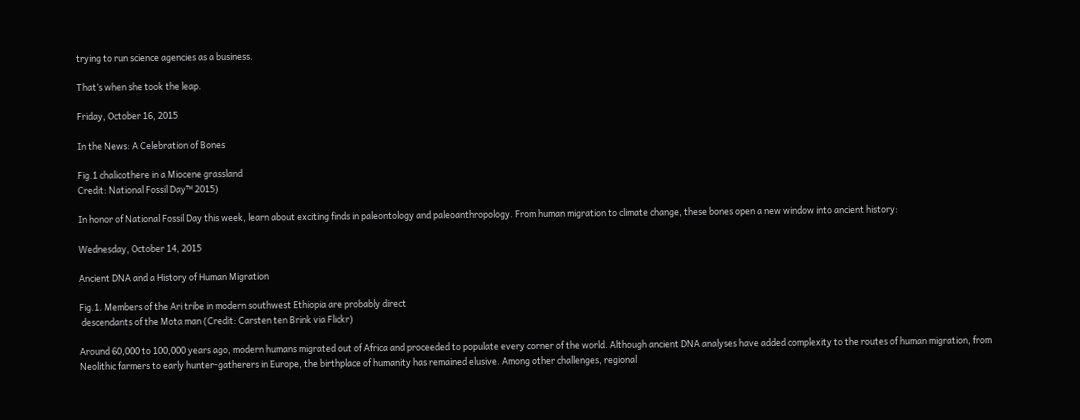trying to run science agencies as a business.

That’s when she took the leap.

Friday, October 16, 2015

In the News: A Celebration of Bones

Fig.1 chalicothere in a Miocene grassland
Credit: National Fossil Day™ 2015)

In honor of National Fossil Day this week, learn about exciting finds in paleontology and paleoanthropology. From human migration to climate change, these bones open a new window into ancient history:

Wednesday, October 14, 2015

Ancient DNA and a History of Human Migration

Fig.1. Members of the Ari tribe in modern southwest Ethiopia are probably direct
 descendants of the Mota man (Credit: Carsten ten Brink via Flickr)

Around 60,000 to 100,000 years ago, modern humans migrated out of Africa and proceeded to populate every corner of the world. Although ancient DNA analyses have added complexity to the routes of human migration, from Neolithic farmers to early hunter-gatherers in Europe, the birthplace of humanity has remained elusive. Among other challenges, regional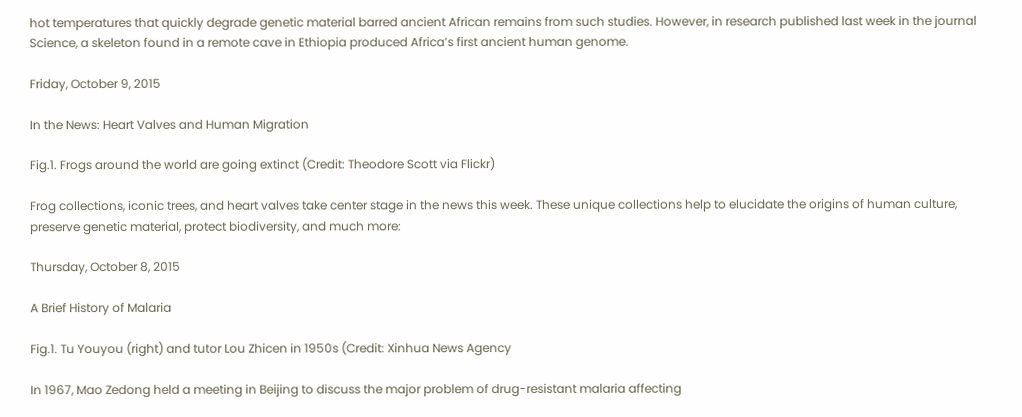hot temperatures that quickly degrade genetic material barred ancient African remains from such studies. However, in research published last week in the journal Science, a skeleton found in a remote cave in Ethiopia produced Africa’s first ancient human genome.

Friday, October 9, 2015

In the News: Heart Valves and Human Migration

Fig.1. Frogs around the world are going extinct (Credit: Theodore Scott via Flickr)

Frog collections, iconic trees, and heart valves take center stage in the news this week. These unique collections help to elucidate the origins of human culture, preserve genetic material, protect biodiversity, and much more:

Thursday, October 8, 2015

A Brief History of Malaria

Fig.1. Tu Youyou (right) and tutor Lou Zhicen in 1950s (Credit: Xinhua News Agency

In 1967, Mao Zedong held a meeting in Beijing to discuss the major problem of drug-resistant malaria affecting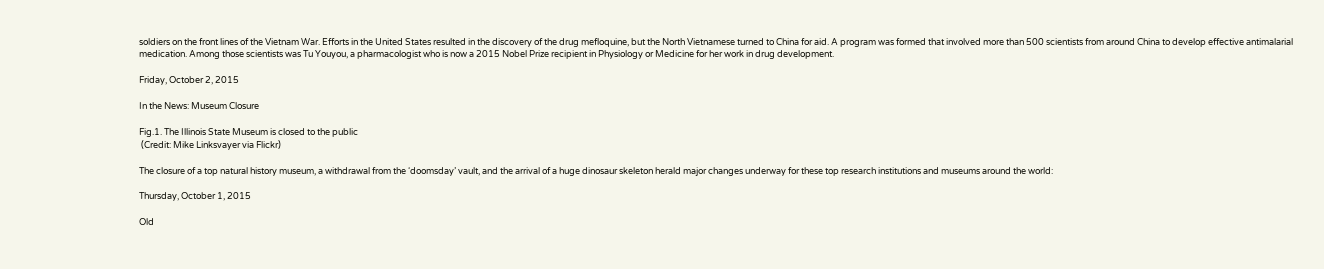soldiers on the front lines of the Vietnam War. Efforts in the United States resulted in the discovery of the drug mefloquine, but the North Vietnamese turned to China for aid. A program was formed that involved more than 500 scientists from around China to develop effective antimalarial medication. Among those scientists was Tu Youyou, a pharmacologist who is now a 2015 Nobel Prize recipient in Physiology or Medicine for her work in drug development.

Friday, October 2, 2015

In the News: Museum Closure

Fig.1. The Illinois State Museum is closed to the public
 (Credit: Mike Linksvayer via Flickr)

The closure of a top natural history museum, a withdrawal from the ‘doomsday’ vault, and the arrival of a huge dinosaur skeleton herald major changes underway for these top research institutions and museums around the world:

Thursday, October 1, 2015

Old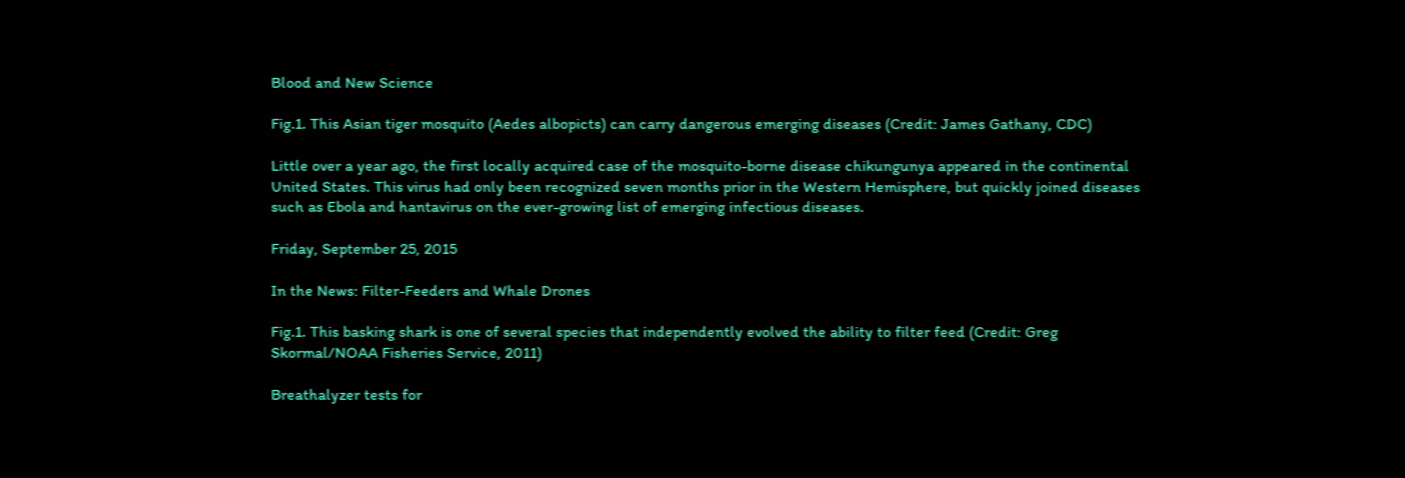Blood and New Science

Fig.1. This Asian tiger mosquito (Aedes albopicts) can carry dangerous emerging diseases (Credit: James Gathany, CDC)

Little over a year ago, the first locally acquired case of the mosquito-borne disease chikungunya appeared in the continental United States. This virus had only been recognized seven months prior in the Western Hemisphere, but quickly joined diseases such as Ebola and hantavirus on the ever-growing list of emerging infectious diseases.

Friday, September 25, 2015

In the News: Filter-Feeders and Whale Drones

Fig.1. This basking shark is one of several species that independently evolved the ability to filter feed (Credit: Greg Skormal/NOAA Fisheries Service, 2011)

Breathalyzer tests for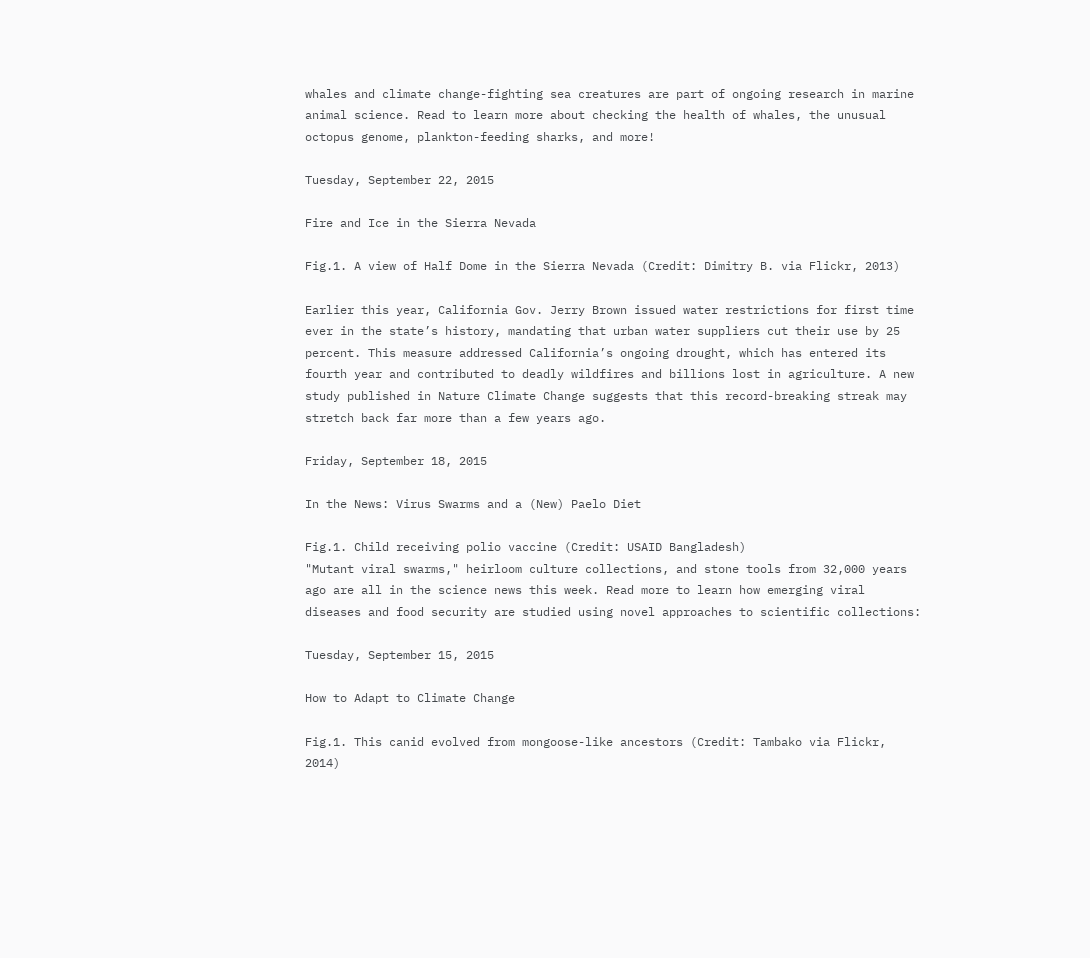whales and climate change-fighting sea creatures are part of ongoing research in marine animal science. Read to learn more about checking the health of whales, the unusual octopus genome, plankton-feeding sharks, and more!

Tuesday, September 22, 2015

Fire and Ice in the Sierra Nevada

Fig.1. A view of Half Dome in the Sierra Nevada (Credit: Dimitry B. via Flickr, 2013)

Earlier this year, California Gov. Jerry Brown issued water restrictions for first time ever in the state’s history, mandating that urban water suppliers cut their use by 25 percent. This measure addressed California’s ongoing drought, which has entered its fourth year and contributed to deadly wildfires and billions lost in agriculture. A new study published in Nature Climate Change suggests that this record-breaking streak may stretch back far more than a few years ago.

Friday, September 18, 2015

In the News: Virus Swarms and a (New) Paelo Diet

Fig.1. Child receiving polio vaccine (Credit: USAID Bangladesh)
"Mutant viral swarms," heirloom culture collections, and stone tools from 32,000 years ago are all in the science news this week. Read more to learn how emerging viral diseases and food security are studied using novel approaches to scientific collections:

Tuesday, September 15, 2015

How to Adapt to Climate Change

Fig.1. This canid evolved from mongoose-like ancestors (Credit: Tambako via Flickr, 2014)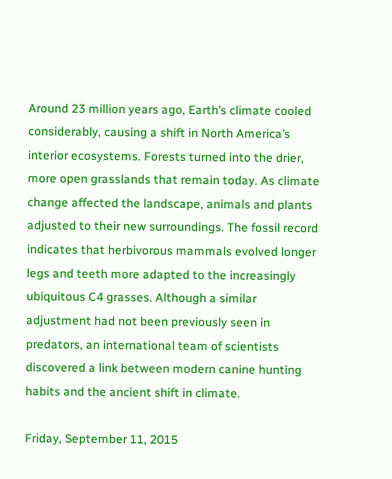Around 23 million years ago, Earth’s climate cooled considerably, causing a shift in North America’s interior ecosystems. Forests turned into the drier, more open grasslands that remain today. As climate change affected the landscape, animals and plants adjusted to their new surroundings. The fossil record indicates that herbivorous mammals evolved longer legs and teeth more adapted to the increasingly ubiquitous C4 grasses. Although a similar adjustment had not been previously seen in predators, an international team of scientists discovered a link between modern canine hunting habits and the ancient shift in climate.

Friday, September 11, 2015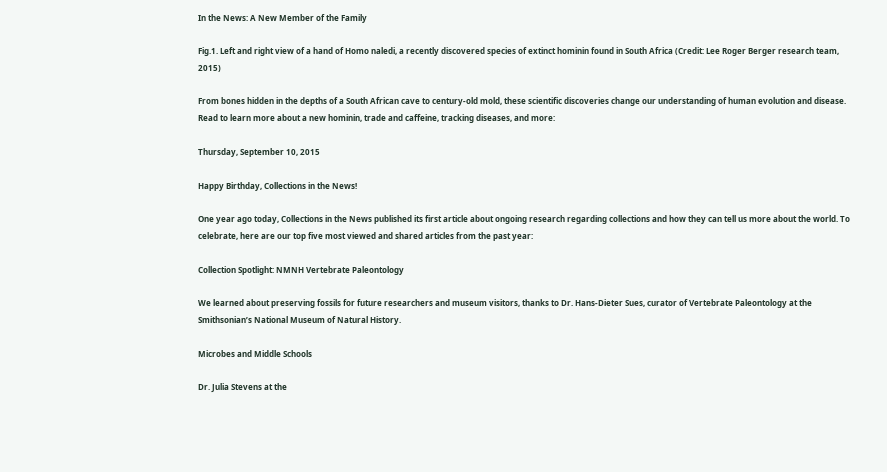In the News: A New Member of the Family

Fig.1. Left and right view of a hand of Homo naledi, a recently discovered species of extinct hominin found in South Africa (Credit: Lee Roger Berger research team, 2015)

From bones hidden in the depths of a South African cave to century-old mold, these scientific discoveries change our understanding of human evolution and disease. Read to learn more about a new hominin, trade and caffeine, tracking diseases, and more:

Thursday, September 10, 2015

Happy Birthday, Collections in the News!

One year ago today, Collections in the News published its first article about ongoing research regarding collections and how they can tell us more about the world. To celebrate, here are our top five most viewed and shared articles from the past year:

Collection Spotlight: NMNH Vertebrate Paleontology

We learned about preserving fossils for future researchers and museum visitors, thanks to Dr. Hans-Dieter Sues, curator of Vertebrate Paleontology at the Smithsonian’s National Museum of Natural History.

Microbes and Middle Schools

Dr. Julia Stevens at the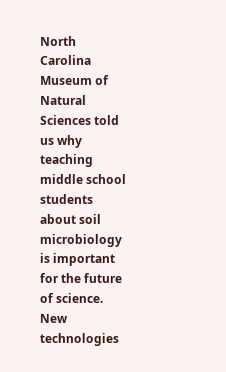North Carolina Museum of Natural Sciences told us why teaching middle school students about soil microbiology is important for the future of science.
New technologies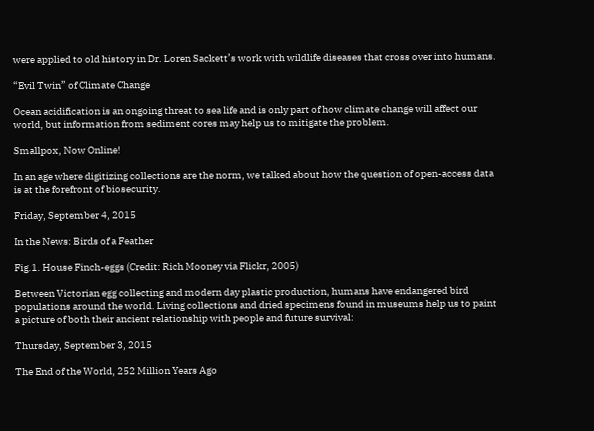were applied to old history in Dr. Loren Sackett’s work with wildlife diseases that cross over into humans.

“Evil Twin” of Climate Change

Ocean acidification is an ongoing threat to sea life and is only part of how climate change will affect our world, but information from sediment cores may help us to mitigate the problem.

Smallpox, Now Online!

In an age where digitizing collections are the norm, we talked about how the question of open-access data is at the forefront of biosecurity.

Friday, September 4, 2015

In the News: Birds of a Feather

Fig.1. House Finch-eggs (Credit: Rich Mooney via Flickr, 2005)

Between Victorian egg collecting and modern day plastic production, humans have endangered bird populations around the world. Living collections and dried specimens found in museums help us to paint a picture of both their ancient relationship with people and future survival:

Thursday, September 3, 2015

The End of the World, 252 Million Years Ago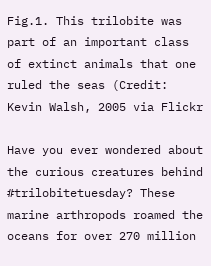Fig.1. This trilobite was part of an important class of extinct animals that one ruled the seas (Credit: Kevin Walsh, 2005 via Flickr

Have you ever wondered about the curious creatures behind #trilobitetuesday? These marine arthropods roamed the oceans for over 270 million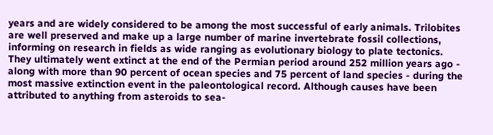years and are widely considered to be among the most successful of early animals. Trilobites are well preserved and make up a large number of marine invertebrate fossil collections, informing on research in fields as wide ranging as evolutionary biology to plate tectonics. They ultimately went extinct at the end of the Permian period around 252 million years ago - along with more than 90 percent of ocean species and 75 percent of land species - during the most massive extinction event in the paleontological record. Although causes have been attributed to anything from asteroids to sea-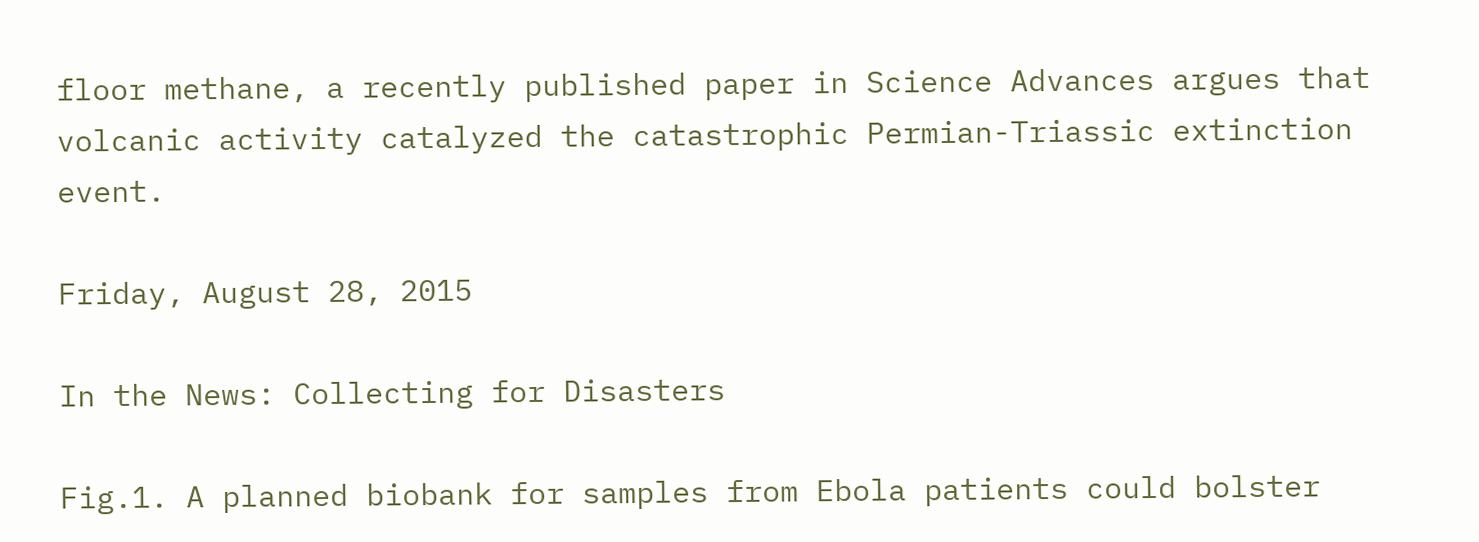floor methane, a recently published paper in Science Advances argues that volcanic activity catalyzed the catastrophic Permian-Triassic extinction event.

Friday, August 28, 2015

In the News: Collecting for Disasters

Fig.1. A planned biobank for samples from Ebola patients could bolster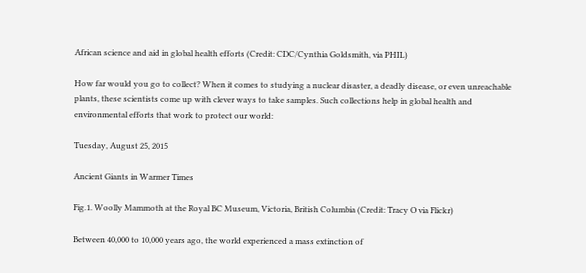African science and aid in global health efforts (Credit: CDC/Cynthia Goldsmith, via PHIL)

How far would you go to collect? When it comes to studying a nuclear disaster, a deadly disease, or even unreachable plants, these scientists come up with clever ways to take samples. Such collections help in global health and environmental efforts that work to protect our world:

Tuesday, August 25, 2015

Ancient Giants in Warmer Times

Fig.1. Woolly Mammoth at the Royal BC Museum, Victoria, British Columbia (Credit: Tracy O via Flickr)

Between 40,000 to 10,000 years ago, the world experienced a mass extinction of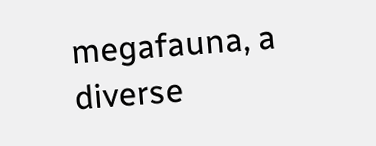megafauna, a diverse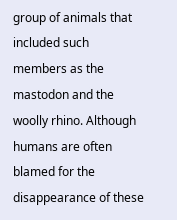group of animals that included such members as the mastodon and the woolly rhino. Although humans are often blamed for the disappearance of these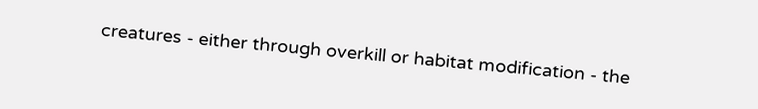creatures - either through overkill or habitat modification - the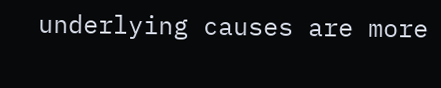underlying causes are more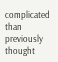complicated than previously thought